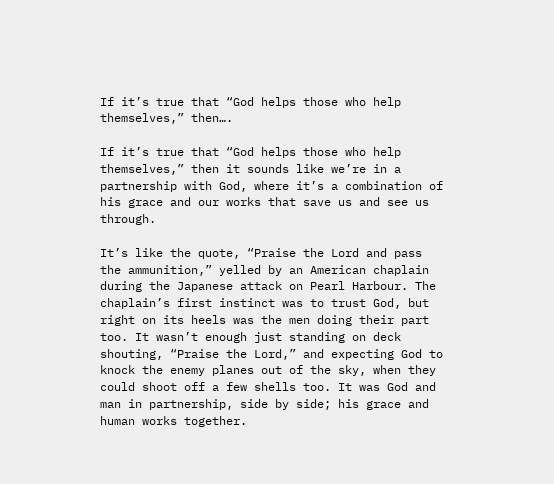If it’s true that “God helps those who help themselves,” then….

If it’s true that “God helps those who help themselves,” then it sounds like we’re in a partnership with God, where it’s a combination of his grace and our works that save us and see us through.

It’s like the quote, “Praise the Lord and pass the ammunition,” yelled by an American chaplain during the Japanese attack on Pearl Harbour. The chaplain’s first instinct was to trust God, but right on its heels was the men doing their part too. It wasn’t enough just standing on deck shouting, “Praise the Lord,” and expecting God to knock the enemy planes out of the sky, when they could shoot off a few shells too. It was God and man in partnership, side by side; his grace and human works together.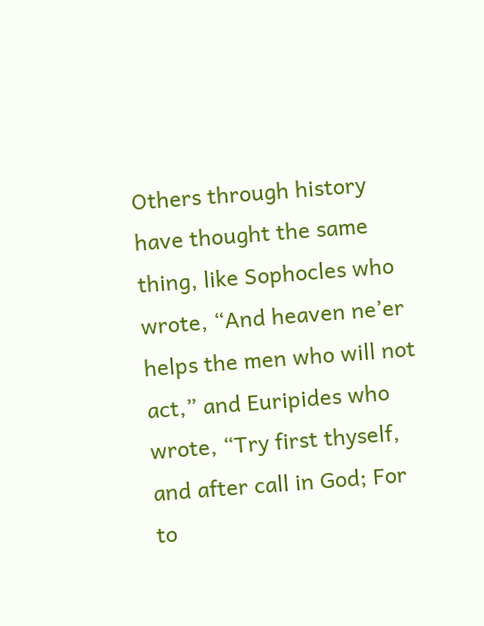Others through history have thought the same thing, like Sophocles who wrote, “And heaven ne’er helps the men who will not act,” and Euripides who wrote, “Try first thyself, and after call in God; For to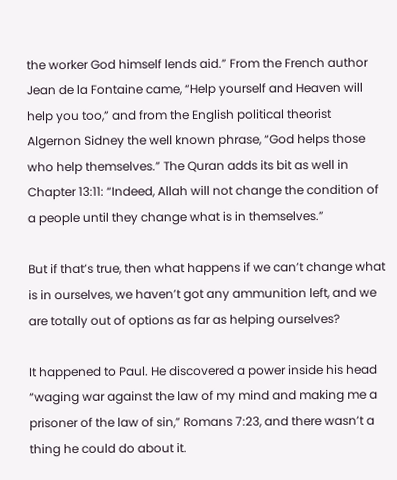the worker God himself lends aid.” From the French author Jean de la Fontaine came, “Help yourself and Heaven will help you too,” and from the English political theorist Algernon Sidney the well known phrase, “God helps those who help themselves.” The Quran adds its bit as well in Chapter 13:11: “Indeed, Allah will not change the condition of a people until they change what is in themselves.”

But if that’s true, then what happens if we can’t change what is in ourselves, we haven’t got any ammunition left, and we are totally out of options as far as helping ourselves?

It happened to Paul. He discovered a power inside his head “waging war against the law of my mind and making me a prisoner of the law of sin,” Romans 7:23, and there wasn’t a thing he could do about it.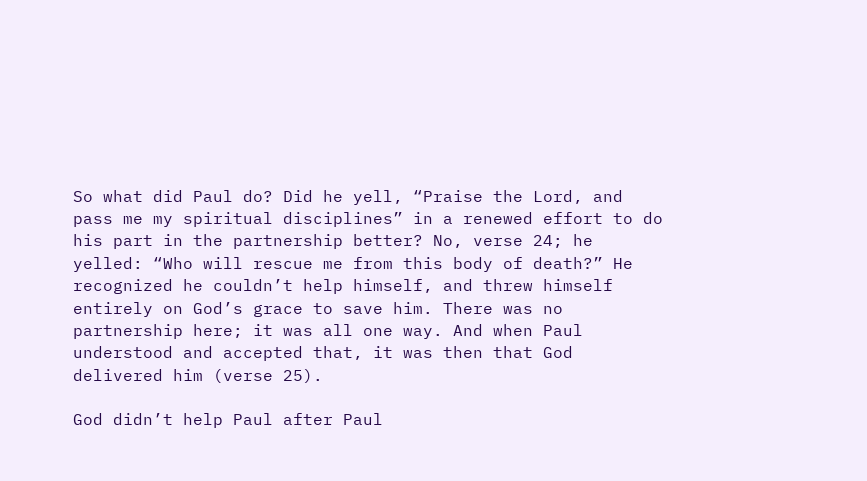So what did Paul do? Did he yell, “Praise the Lord, and pass me my spiritual disciplines” in a renewed effort to do his part in the partnership better? No, verse 24; he yelled: “Who will rescue me from this body of death?” He recognized he couldn’t help himself, and threw himself entirely on God’s grace to save him. There was no partnership here; it was all one way. And when Paul understood and accepted that, it was then that God delivered him (verse 25).

God didn’t help Paul after Paul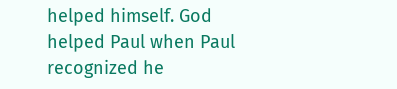helped himself. God helped Paul when Paul recognized he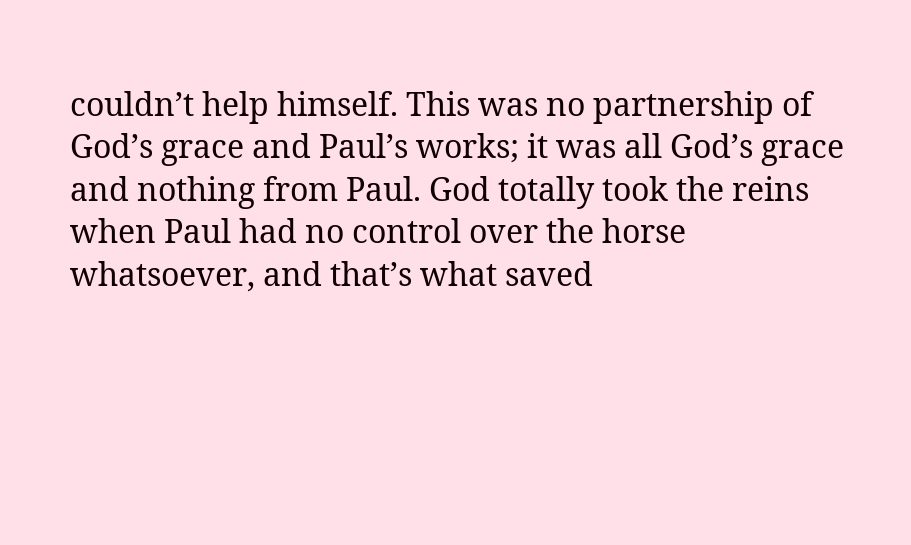couldn’t help himself. This was no partnership of God’s grace and Paul’s works; it was all God’s grace and nothing from Paul. God totally took the reins when Paul had no control over the horse whatsoever, and that’s what saved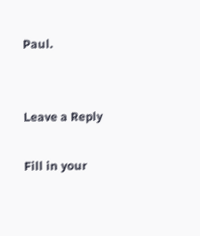Paul.


Leave a Reply

Fill in your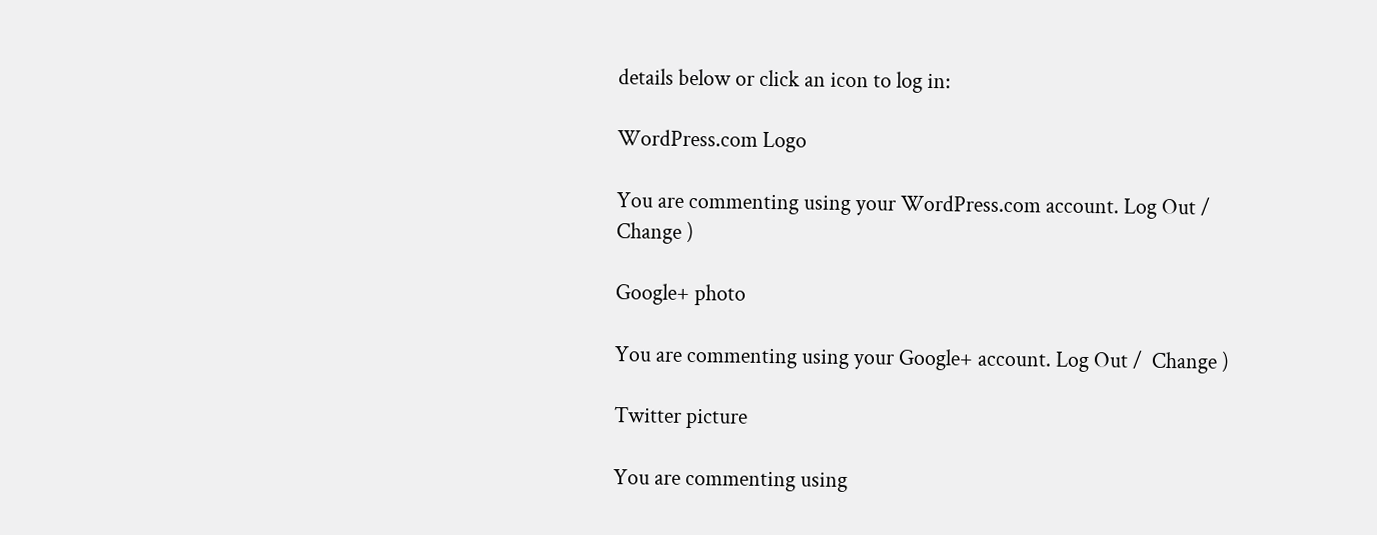details below or click an icon to log in:

WordPress.com Logo

You are commenting using your WordPress.com account. Log Out /  Change )

Google+ photo

You are commenting using your Google+ account. Log Out /  Change )

Twitter picture

You are commenting using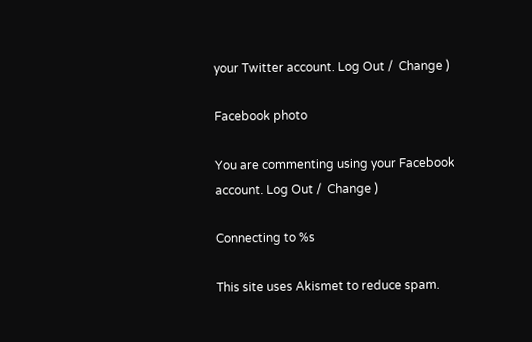your Twitter account. Log Out /  Change )

Facebook photo

You are commenting using your Facebook account. Log Out /  Change )

Connecting to %s

This site uses Akismet to reduce spam.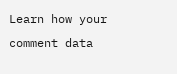Learn how your comment data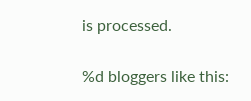is processed.

%d bloggers like this: